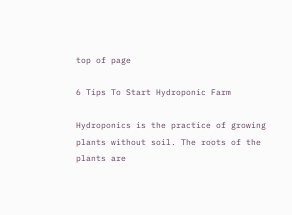top of page

6 Tips To Start Hydroponic Farm

Hydroponics is the practice of growing plants without soil. The roots of the plants are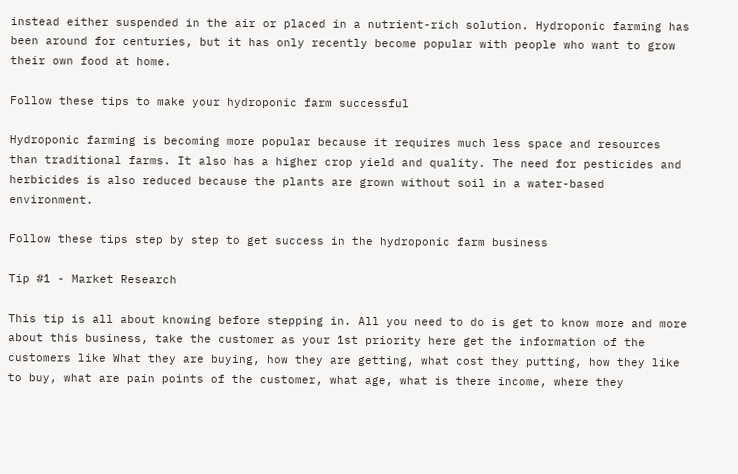instead either suspended in the air or placed in a nutrient-rich solution. Hydroponic farming has been around for centuries, but it has only recently become popular with people who want to grow their own food at home.

Follow these tips to make your hydroponic farm successful

Hydroponic farming is becoming more popular because it requires much less space and resources than traditional farms. It also has a higher crop yield and quality. The need for pesticides and herbicides is also reduced because the plants are grown without soil in a water-based environment.

Follow these tips step by step to get success in the hydroponic farm business

Tip #1 - Market Research

This tip is all about knowing before stepping in. All you need to do is get to know more and more about this business, take the customer as your 1st priority here get the information of the customers like What they are buying, how they are getting, what cost they putting, how they like to buy, what are pain points of the customer, what age, what is there income, where they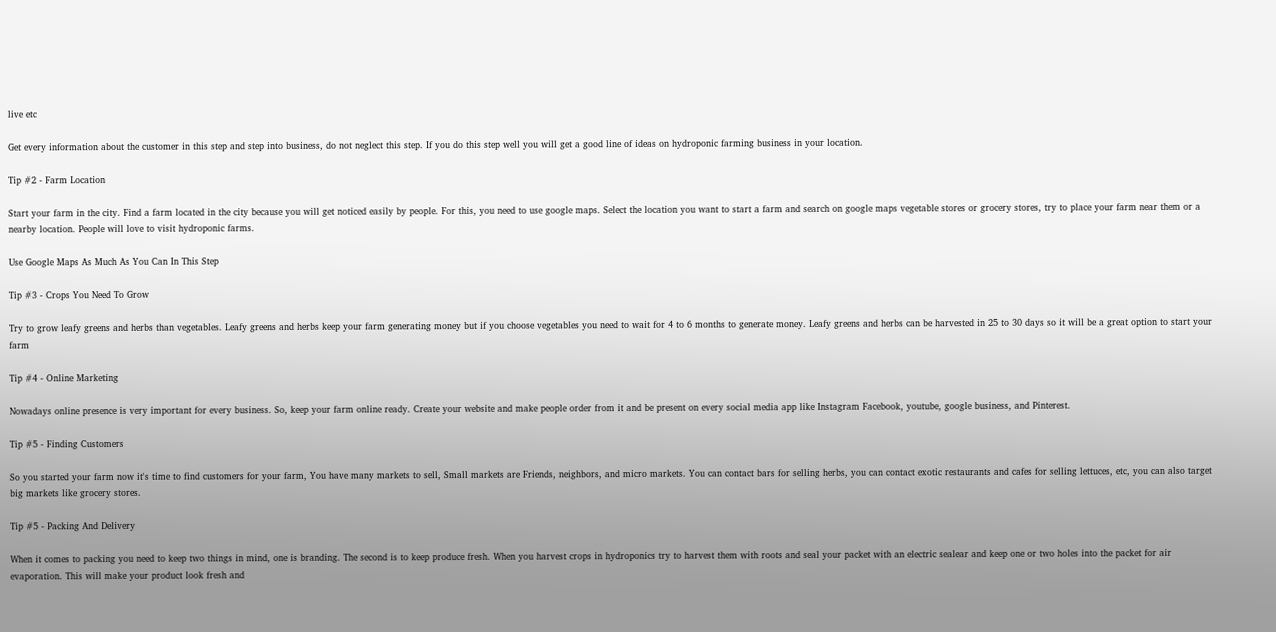live etc

Get every information about the customer in this step and step into business, do not neglect this step. If you do this step well you will get a good line of ideas on hydroponic farming business in your location.

Tip #2 - Farm Location

Start your farm in the city. Find a farm located in the city because you will get noticed easily by people. For this, you need to use google maps. Select the location you want to start a farm and search on google maps vegetable stores or grocery stores, try to place your farm near them or a nearby location. People will love to visit hydroponic farms.

Use Google Maps As Much As You Can In This Step

Tip #3 - Crops You Need To Grow

Try to grow leafy greens and herbs than vegetables. Leafy greens and herbs keep your farm generating money but if you choose vegetables you need to wait for 4 to 6 months to generate money. Leafy greens and herbs can be harvested in 25 to 30 days so it will be a great option to start your farm

Tip #4 - Online Marketing

Nowadays online presence is very important for every business. So, keep your farm online ready. Create your website and make people order from it and be present on every social media app like Instagram Facebook, youtube, google business, and Pinterest.

Tip #5 - Finding Customers

So you started your farm now it's time to find customers for your farm, You have many markets to sell, Small markets are Friends, neighbors, and micro markets. You can contact bars for selling herbs, you can contact exotic restaurants and cafes for selling lettuces, etc, you can also target big markets like grocery stores.

Tip #5 - Packing And Delivery

When it comes to packing you need to keep two things in mind, one is branding. The second is to keep produce fresh. When you harvest crops in hydroponics try to harvest them with roots and seal your packet with an electric sealear and keep one or two holes into the packet for air evaporation. This will make your product look fresh and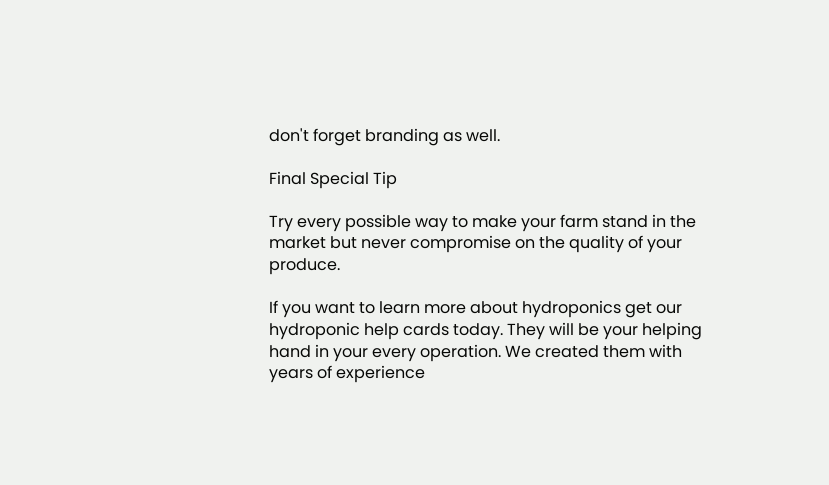don't forget branding as well.

Final Special Tip

Try every possible way to make your farm stand in the market but never compromise on the quality of your produce.

If you want to learn more about hydroponics get our hydroponic help cards today. They will be your helping hand in your every operation. We created them with years of experience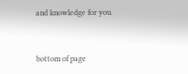and knowledge for you.


bottom of page